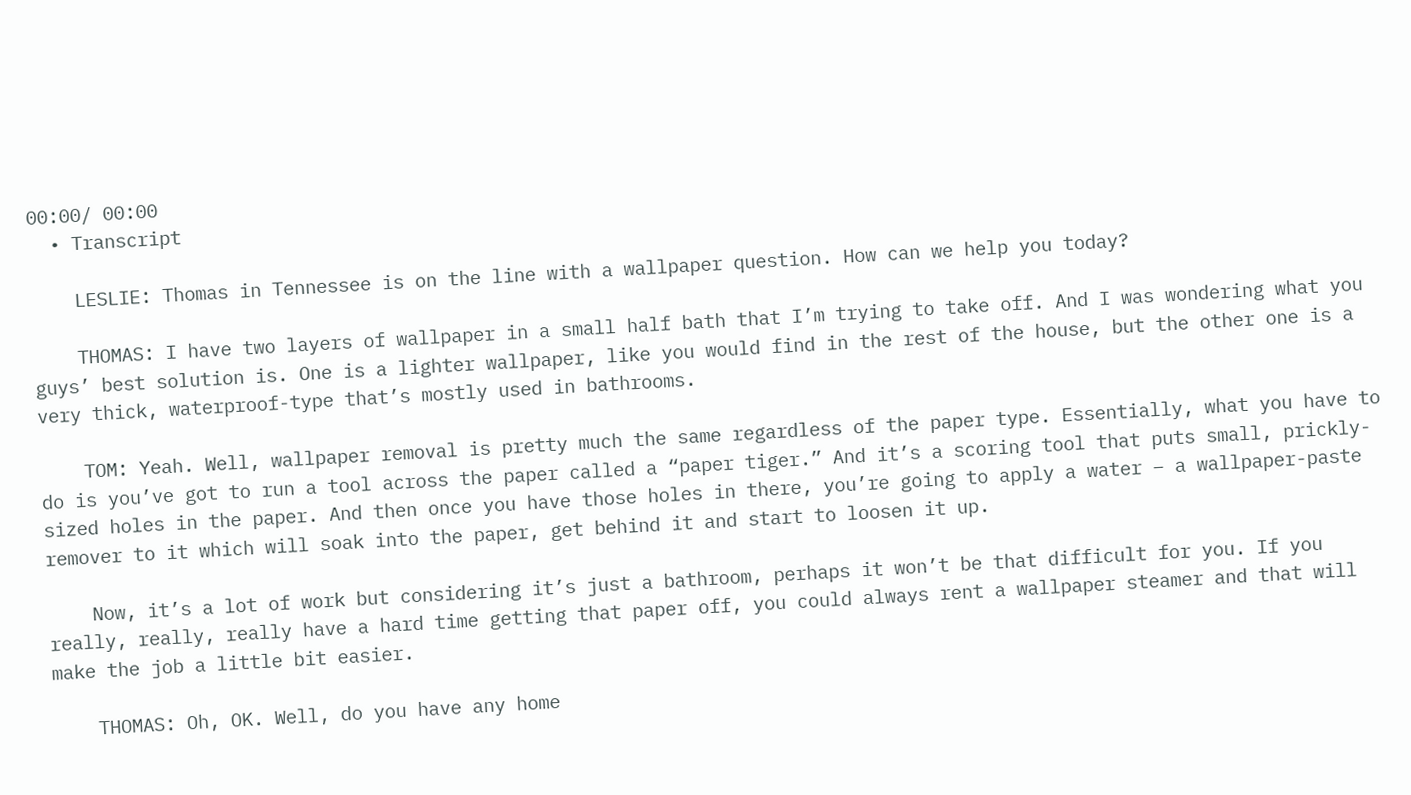00:00/ 00:00
  • Transcript

    LESLIE: Thomas in Tennessee is on the line with a wallpaper question. How can we help you today?

    THOMAS: I have two layers of wallpaper in a small half bath that I’m trying to take off. And I was wondering what you guys’ best solution is. One is a lighter wallpaper, like you would find in the rest of the house, but the other one is a very thick, waterproof-type that’s mostly used in bathrooms.

    TOM: Yeah. Well, wallpaper removal is pretty much the same regardless of the paper type. Essentially, what you have to do is you’ve got to run a tool across the paper called a “paper tiger.” And it’s a scoring tool that puts small, prickly-sized holes in the paper. And then once you have those holes in there, you’re going to apply a water – a wallpaper-paste remover to it which will soak into the paper, get behind it and start to loosen it up.

    Now, it’s a lot of work but considering it’s just a bathroom, perhaps it won’t be that difficult for you. If you really, really, really have a hard time getting that paper off, you could always rent a wallpaper steamer and that will make the job a little bit easier.

    THOMAS: Oh, OK. Well, do you have any home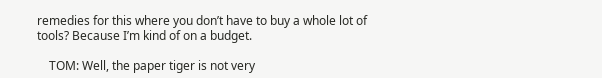remedies for this where you don’t have to buy a whole lot of tools? Because I’m kind of on a budget.

    TOM: Well, the paper tiger is not very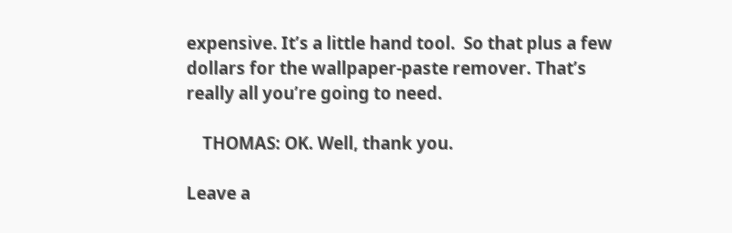expensive. It’s a little hand tool.  So that plus a few dollars for the wallpaper-paste remover. That’s really all you’re going to need.

    THOMAS: OK. Well, thank you.

Leave a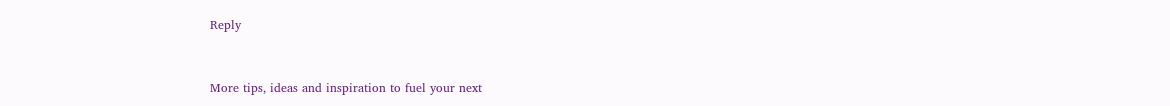Reply


More tips, ideas and inspiration to fuel your next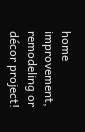home improvement, remodeling or décor project!